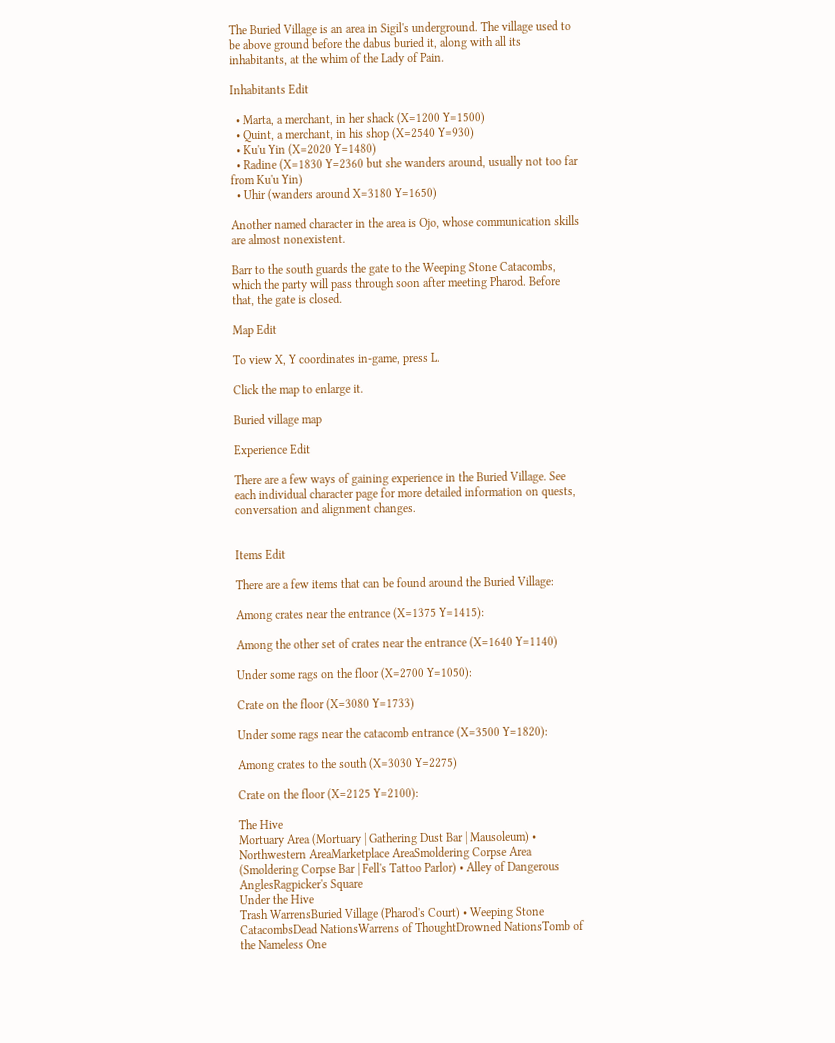The Buried Village is an area in Sigil's underground. The village used to be above ground before the dabus buried it, along with all its inhabitants, at the whim of the Lady of Pain.

Inhabitants Edit

  • Marta, a merchant, in her shack (X=1200 Y=1500)
  • Quint, a merchant, in his shop (X=2540 Y=930)
  • Ku'u Yin (X=2020 Y=1480)
  • Radine (X=1830 Y=2360 but she wanders around, usually not too far from Ku'u Yin)
  • Uhir (wanders around X=3180 Y=1650)

Another named character in the area is Ojo, whose communication skills are almost nonexistent.

Barr to the south guards the gate to the Weeping Stone Catacombs, which the party will pass through soon after meeting Pharod. Before that, the gate is closed.

Map Edit

To view X, Y coordinates in-game, press L.

Click the map to enlarge it.

Buried village map

Experience Edit

There are a few ways of gaining experience in the Buried Village. See each individual character page for more detailed information on quests, conversation and alignment changes.


Items Edit

There are a few items that can be found around the Buried Village:

Among crates near the entrance (X=1375 Y=1415):

Among the other set of crates near the entrance (X=1640 Y=1140)

Under some rags on the floor (X=2700 Y=1050):

Crate on the floor (X=3080 Y=1733)

Under some rags near the catacomb entrance (X=3500 Y=1820):

Among crates to the south (X=3030 Y=2275)

Crate on the floor (X=2125 Y=2100):

The Hive
Mortuary Area (Mortuary | Gathering Dust Bar | Mausoleum) • Northwestern AreaMarketplace AreaSmoldering Corpse Area (Smoldering Corpse Bar | Fell's Tattoo Parlor) • Alley of Dangerous AnglesRagpicker's Square
Under the Hive
Trash WarrensBuried Village (Pharod's Court) • Weeping Stone CatacombsDead NationsWarrens of ThoughtDrowned NationsTomb of the Nameless One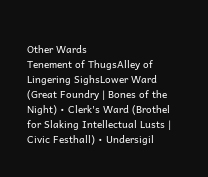Other Wards
Tenement of ThugsAlley of Lingering SighsLower Ward (Great Foundry | Bones of the Night) • Clerk's Ward (Brothel for Slaking Intellectual Lusts | Civic Festhall) • Undersigil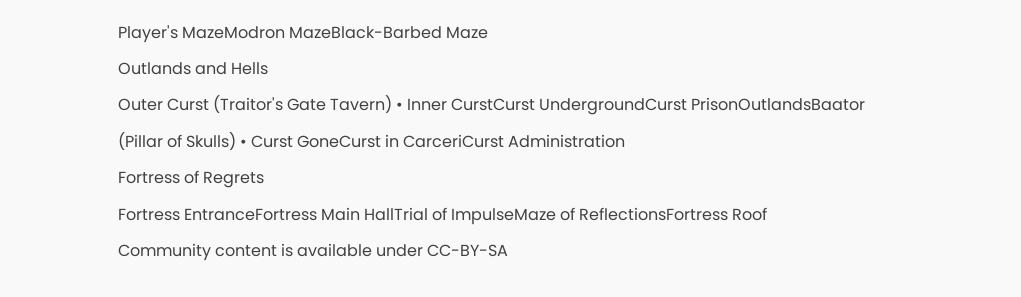Player's MazeModron MazeBlack-Barbed Maze
Outlands and Hells
Outer Curst (Traitor's Gate Tavern) • Inner CurstCurst UndergroundCurst PrisonOutlandsBaator (Pillar of Skulls) • Curst GoneCurst in CarceriCurst Administration
Fortress of Regrets
Fortress EntranceFortress Main HallTrial of ImpulseMaze of ReflectionsFortress Roof
Community content is available under CC-BY-SA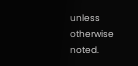unless otherwise noted.